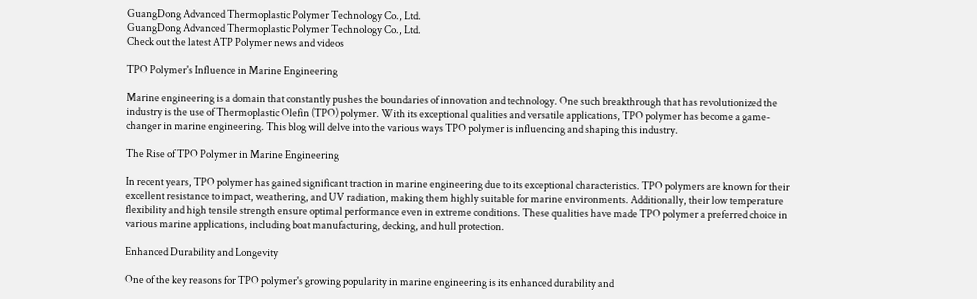GuangDong Advanced Thermoplastic Polymer Technology Co., Ltd.
GuangDong Advanced Thermoplastic Polymer Technology Co., Ltd.
Check out the latest ATP Polymer news and videos

TPO Polymer's Influence in Marine Engineering

Marine engineering is a domain that constantly pushes the boundaries of innovation and technology. One such breakthrough that has revolutionized the industry is the use of Thermoplastic Olefin (TPO) polymer. With its exceptional qualities and versatile applications, TPO polymer has become a game-changer in marine engineering. This blog will delve into the various ways TPO polymer is influencing and shaping this industry.

The Rise of TPO Polymer in Marine Engineering

In recent years, TPO polymer has gained significant traction in marine engineering due to its exceptional characteristics. TPO polymers are known for their excellent resistance to impact, weathering, and UV radiation, making them highly suitable for marine environments. Additionally, their low temperature flexibility and high tensile strength ensure optimal performance even in extreme conditions. These qualities have made TPO polymer a preferred choice in various marine applications, including boat manufacturing, decking, and hull protection.

Enhanced Durability and Longevity

One of the key reasons for TPO polymer's growing popularity in marine engineering is its enhanced durability and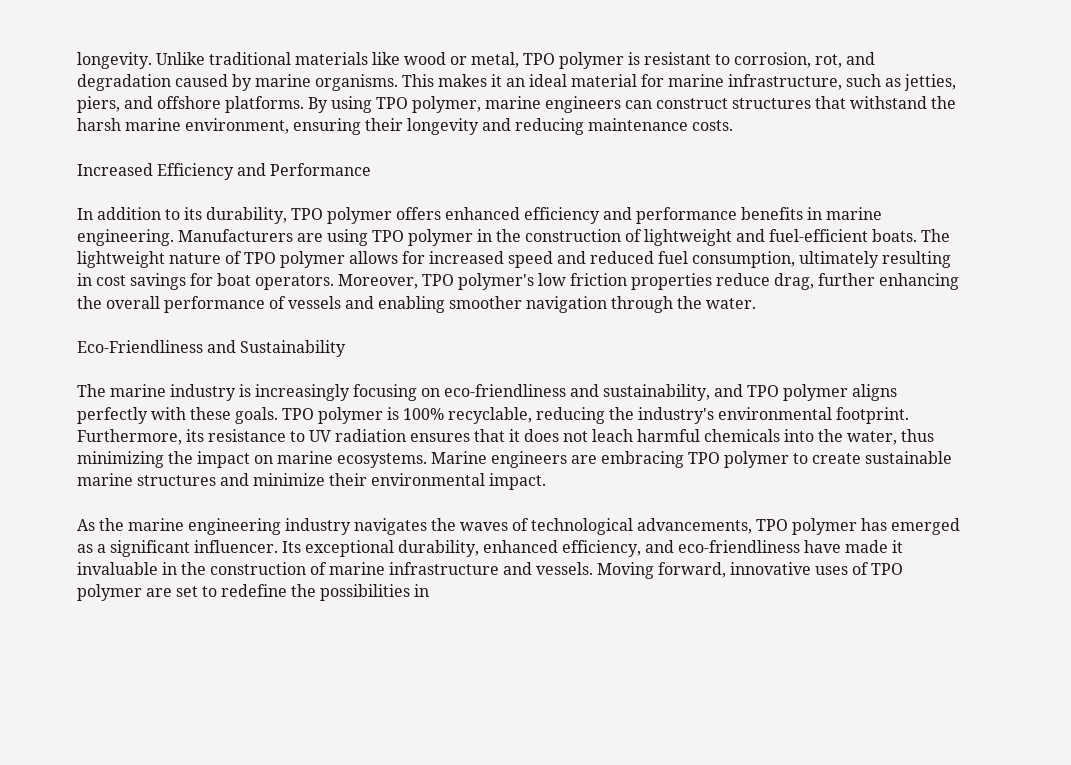longevity. Unlike traditional materials like wood or metal, TPO polymer is resistant to corrosion, rot, and degradation caused by marine organisms. This makes it an ideal material for marine infrastructure, such as jetties, piers, and offshore platforms. By using TPO polymer, marine engineers can construct structures that withstand the harsh marine environment, ensuring their longevity and reducing maintenance costs.

Increased Efficiency and Performance

In addition to its durability, TPO polymer offers enhanced efficiency and performance benefits in marine engineering. Manufacturers are using TPO polymer in the construction of lightweight and fuel-efficient boats. The lightweight nature of TPO polymer allows for increased speed and reduced fuel consumption, ultimately resulting in cost savings for boat operators. Moreover, TPO polymer's low friction properties reduce drag, further enhancing the overall performance of vessels and enabling smoother navigation through the water.

Eco-Friendliness and Sustainability

The marine industry is increasingly focusing on eco-friendliness and sustainability, and TPO polymer aligns perfectly with these goals. TPO polymer is 100% recyclable, reducing the industry's environmental footprint. Furthermore, its resistance to UV radiation ensures that it does not leach harmful chemicals into the water, thus minimizing the impact on marine ecosystems. Marine engineers are embracing TPO polymer to create sustainable marine structures and minimize their environmental impact.

As the marine engineering industry navigates the waves of technological advancements, TPO polymer has emerged as a significant influencer. Its exceptional durability, enhanced efficiency, and eco-friendliness have made it invaluable in the construction of marine infrastructure and vessels. Moving forward, innovative uses of TPO polymer are set to redefine the possibilities in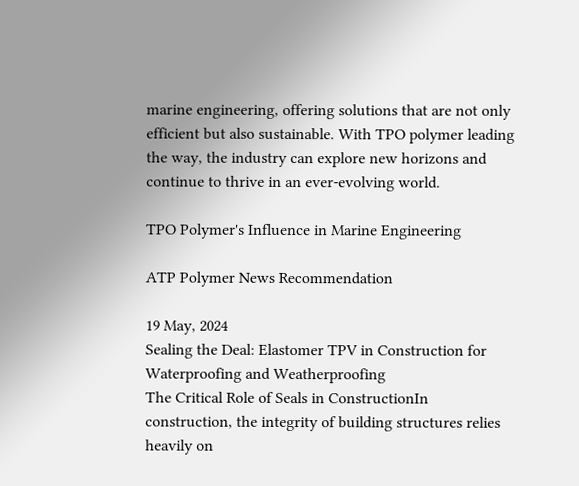marine engineering, offering solutions that are not only efficient but also sustainable. With TPO polymer leading the way, the industry can explore new horizons and continue to thrive in an ever-evolving world.

TPO Polymer's Influence in Marine Engineering

ATP Polymer News Recommendation

19 May, 2024
Sealing the Deal: Elastomer TPV in Construction for Waterproofing and Weatherproofing
The Critical Role of Seals in ConstructionIn construction, the integrity of building structures relies heavily on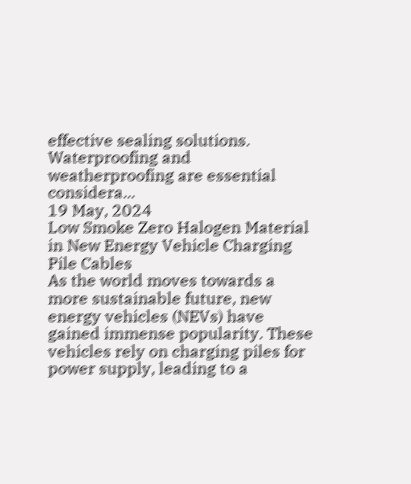effective sealing solutions. Waterproofing and weatherproofing are essential considera...
19 May, 2024
Low Smoke Zero Halogen Material in New Energy Vehicle Charging Pile Cables
As the world moves towards a more sustainable future, new energy vehicles (NEVs) have gained immense popularity. These vehicles rely on charging piles for power supply, leading to a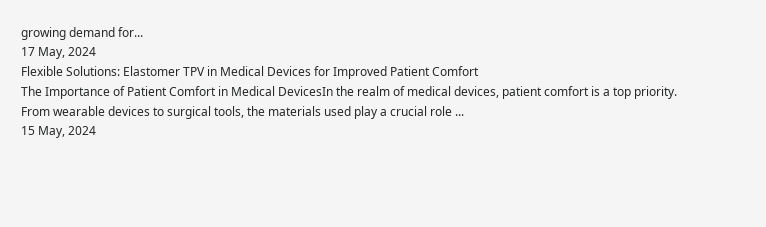growing demand for...
17 May, 2024
Flexible Solutions: Elastomer TPV in Medical Devices for Improved Patient Comfort
The Importance of Patient Comfort in Medical DevicesIn the realm of medical devices, patient comfort is a top priority. From wearable devices to surgical tools, the materials used play a crucial role ...
15 May, 2024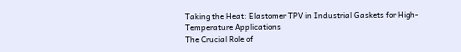Taking the Heat: Elastomer TPV in Industrial Gaskets for High-Temperature Applications
The Crucial Role of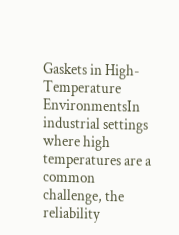Gaskets in High-Temperature EnvironmentsIn industrial settings where high temperatures are a common challenge, the reliability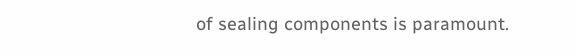of sealing components is paramount.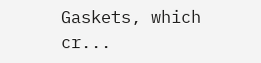Gaskets, which cr...